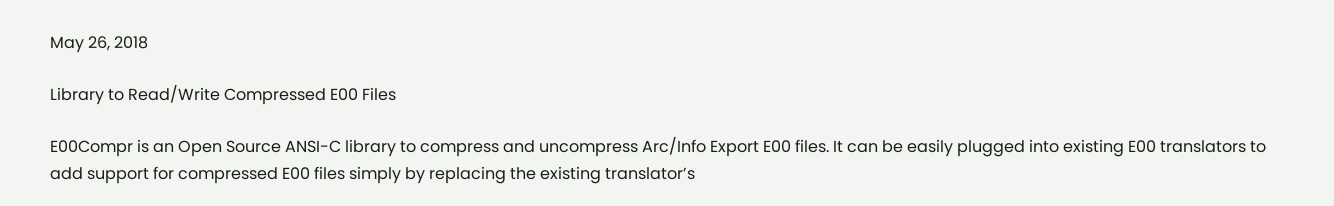May 26, 2018

Library to Read/Write Compressed E00 Files

E00Compr is an Open Source ANSI-C library to compress and uncompress Arc/Info Export E00 files. It can be easily plugged into existing E00 translators to add support for compressed E00 files simply by replacing the existing translator’s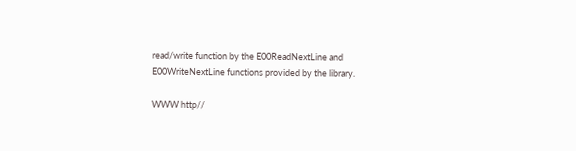read/write function by the E00ReadNextLine and E00WriteNextLine functions provided by the library.

WWW http//